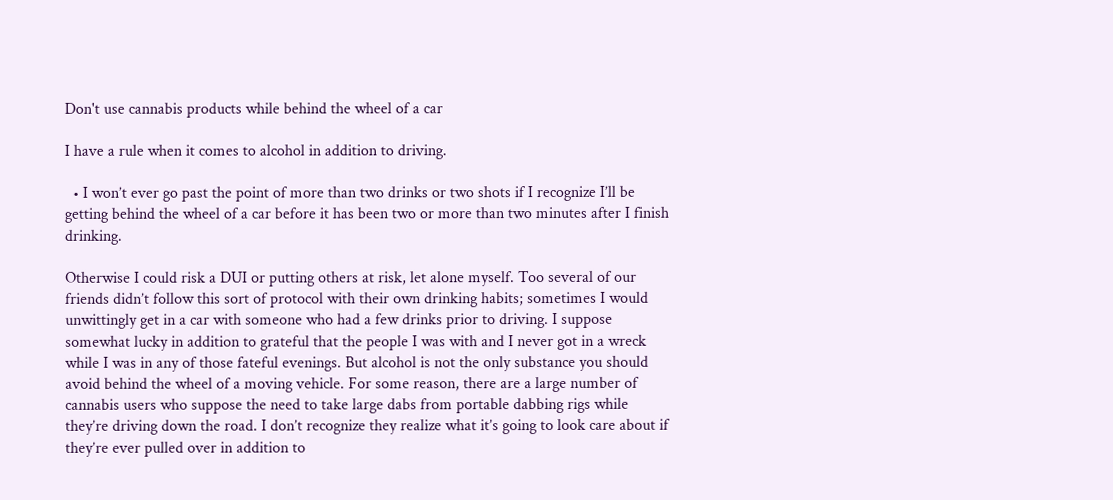Don't use cannabis products while behind the wheel of a car

I have a rule when it comes to alcohol in addition to driving.

  • I won’t ever go past the point of more than two drinks or two shots if I recognize I’ll be getting behind the wheel of a car before it has been two or more than two minutes after I finish drinking.

Otherwise I could risk a DUI or putting others at risk, let alone myself. Too several of our friends didn’t follow this sort of protocol with their own drinking habits; sometimes I would unwittingly get in a car with someone who had a few drinks prior to driving. I suppose somewhat lucky in addition to grateful that the people I was with and I never got in a wreck while I was in any of those fateful evenings. But alcohol is not the only substance you should avoid behind the wheel of a moving vehicle. For some reason, there are a large number of cannabis users who suppose the need to take large dabs from portable dabbing rigs while they’re driving down the road. I don’t recognize they realize what it’s going to look care about if they’re ever pulled over in addition to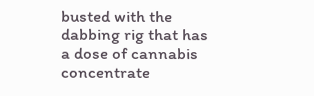busted with the dabbing rig that has a dose of cannabis concentrate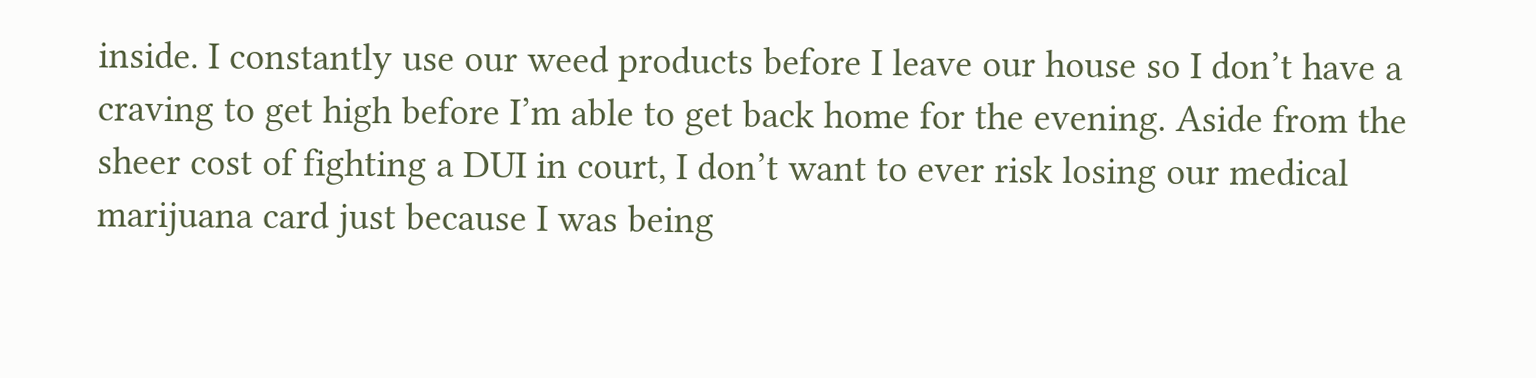inside. I constantly use our weed products before I leave our house so I don’t have a craving to get high before I’m able to get back home for the evening. Aside from the sheer cost of fighting a DUI in court, I don’t want to ever risk losing our medical marijuana card just because I was being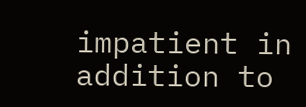impatient in addition to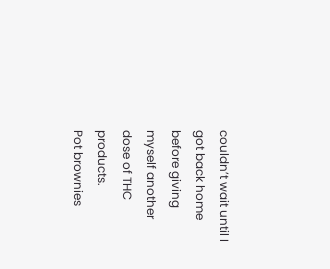couldn’t wait until I got back home before giving myself another dose of THC products.
Pot brownies